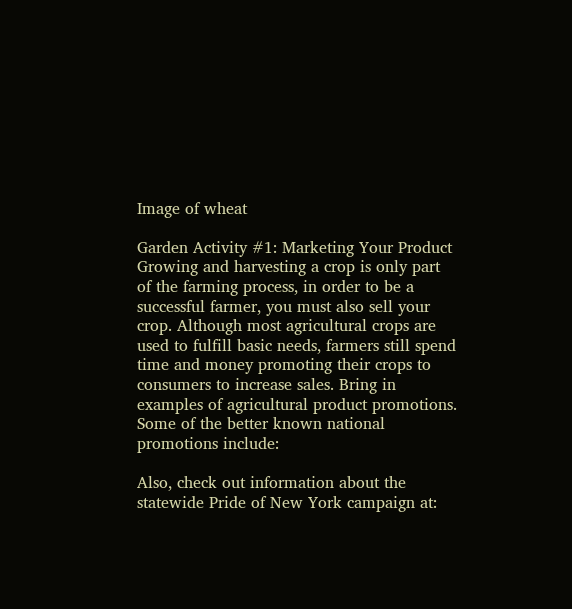Image of wheat

Garden Activity #1: Marketing Your Product
Growing and harvesting a crop is only part of the farming process, in order to be a successful farmer, you must also sell your crop. Although most agricultural crops are used to fulfill basic needs, farmers still spend time and money promoting their crops to consumers to increase sales. Bring in examples of agricultural product promotions. Some of the better known national promotions include:

Also, check out information about the statewide Pride of New York campaign at: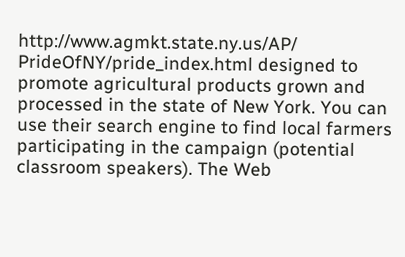http://www.agmkt.state.ny.us/AP/ PrideOfNY/pride_index.html designed to promote agricultural products grown and processed in the state of New York. You can use their search engine to find local farmers participating in the campaign (potential classroom speakers). The Web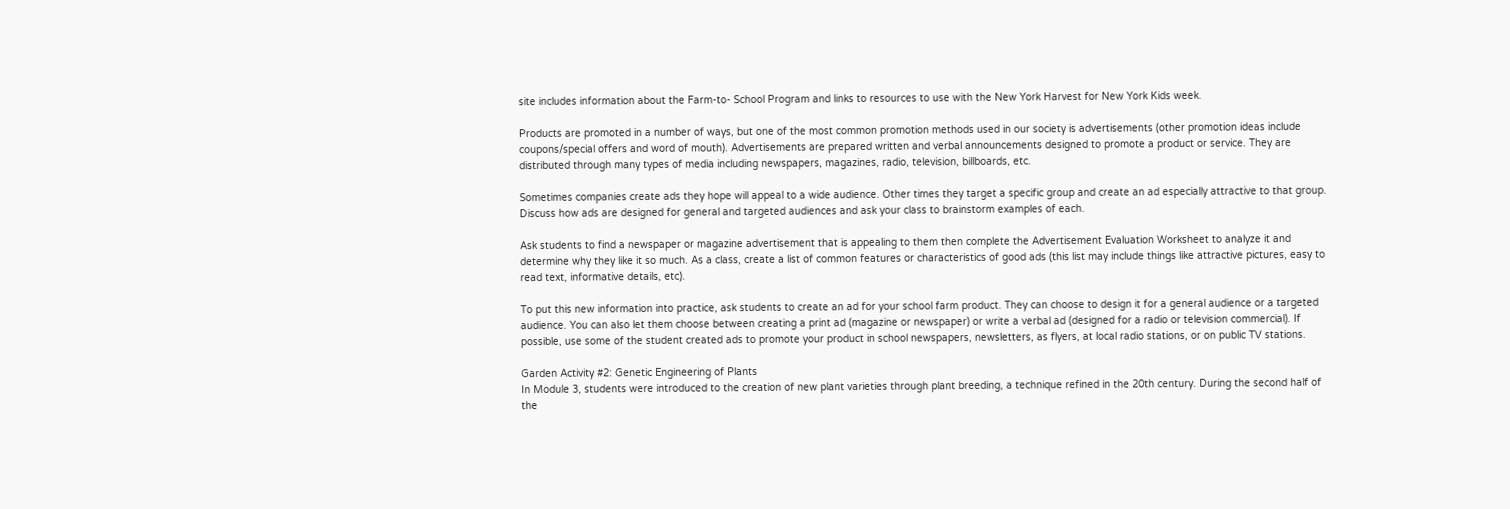site includes information about the Farm-to- School Program and links to resources to use with the New York Harvest for New York Kids week.

Products are promoted in a number of ways, but one of the most common promotion methods used in our society is advertisements (other promotion ideas include coupons/special offers and word of mouth). Advertisements are prepared written and verbal announcements designed to promote a product or service. They are distributed through many types of media including newspapers, magazines, radio, television, billboards, etc.

Sometimes companies create ads they hope will appeal to a wide audience. Other times they target a specific group and create an ad especially attractive to that group. Discuss how ads are designed for general and targeted audiences and ask your class to brainstorm examples of each.

Ask students to find a newspaper or magazine advertisement that is appealing to them then complete the Advertisement Evaluation Worksheet to analyze it and determine why they like it so much. As a class, create a list of common features or characteristics of good ads (this list may include things like attractive pictures, easy to read text, informative details, etc).

To put this new information into practice, ask students to create an ad for your school farm product. They can choose to design it for a general audience or a targeted audience. You can also let them choose between creating a print ad (magazine or newspaper) or write a verbal ad (designed for a radio or television commercial). If possible, use some of the student created ads to promote your product in school newspapers, newsletters, as flyers, at local radio stations, or on public TV stations.

Garden Activity #2: Genetic Engineering of Plants
In Module 3, students were introduced to the creation of new plant varieties through plant breeding, a technique refined in the 20th century. During the second half of the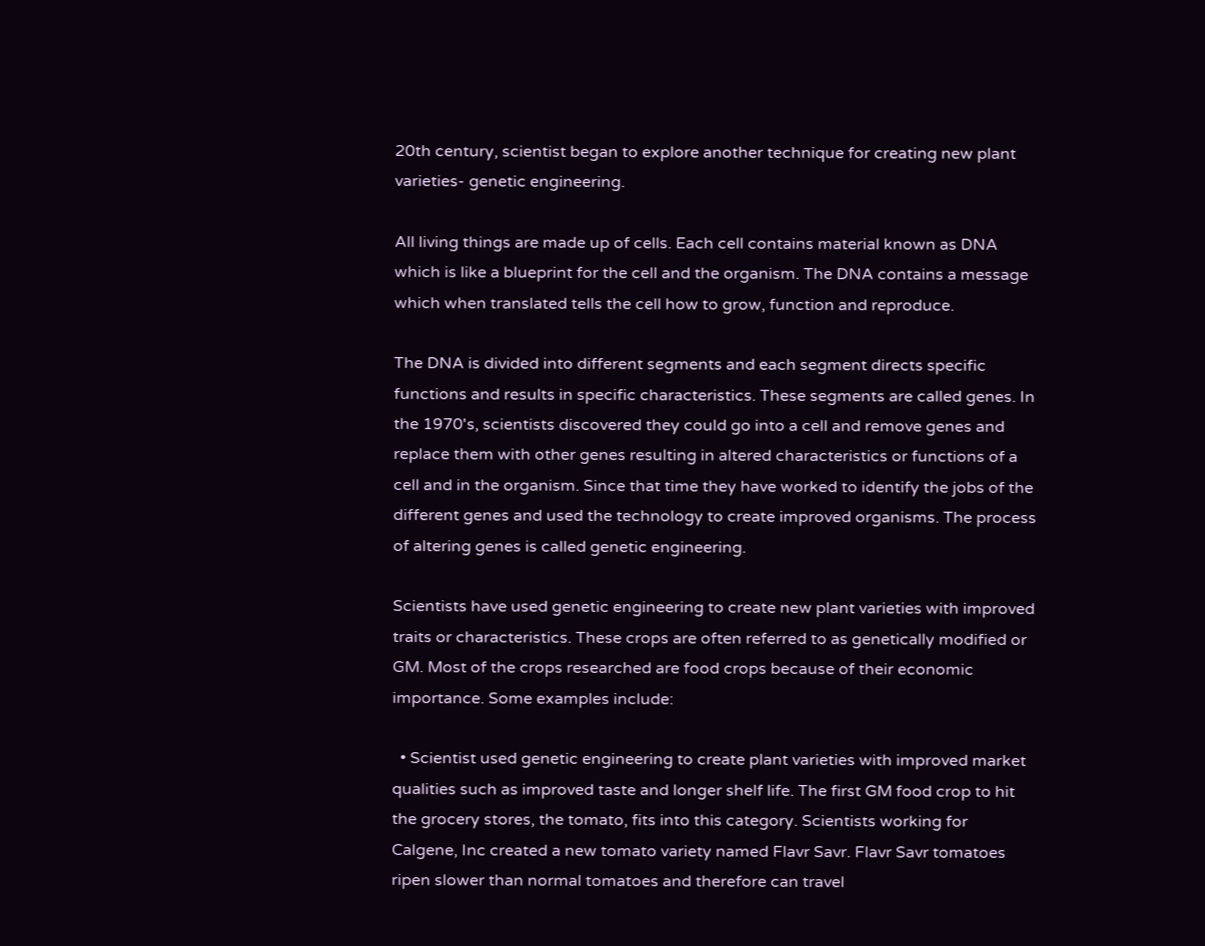20th century, scientist began to explore another technique for creating new plant varieties- genetic engineering.

All living things are made up of cells. Each cell contains material known as DNA which is like a blueprint for the cell and the organism. The DNA contains a message which when translated tells the cell how to grow, function and reproduce.

The DNA is divided into different segments and each segment directs specific functions and results in specific characteristics. These segments are called genes. In the 1970's, scientists discovered they could go into a cell and remove genes and replace them with other genes resulting in altered characteristics or functions of a cell and in the organism. Since that time they have worked to identify the jobs of the different genes and used the technology to create improved organisms. The process of altering genes is called genetic engineering.

Scientists have used genetic engineering to create new plant varieties with improved traits or characteristics. These crops are often referred to as genetically modified or GM. Most of the crops researched are food crops because of their economic importance. Some examples include:

  • Scientist used genetic engineering to create plant varieties with improved market qualities such as improved taste and longer shelf life. The first GM food crop to hit the grocery stores, the tomato, fits into this category. Scientists working for Calgene, Inc created a new tomato variety named Flavr Savr. Flavr Savr tomatoes ripen slower than normal tomatoes and therefore can travel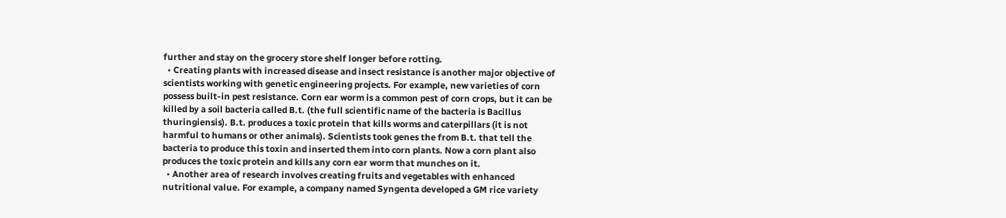further and stay on the grocery store shelf longer before rotting.
  • Creating plants with increased disease and insect resistance is another major objective of scientists working with genetic engineering projects. For example, new varieties of corn possess built-in pest resistance. Corn ear worm is a common pest of corn crops, but it can be killed by a soil bacteria called B.t. (the full scientific name of the bacteria is Bacillus thuringiensis). B.t. produces a toxic protein that kills worms and caterpillars (it is not harmful to humans or other animals). Scientists took genes the from B.t. that tell the bacteria to produce this toxin and inserted them into corn plants. Now a corn plant also produces the toxic protein and kills any corn ear worm that munches on it.
  • Another area of research involves creating fruits and vegetables with enhanced nutritional value. For example, a company named Syngenta developed a GM rice variety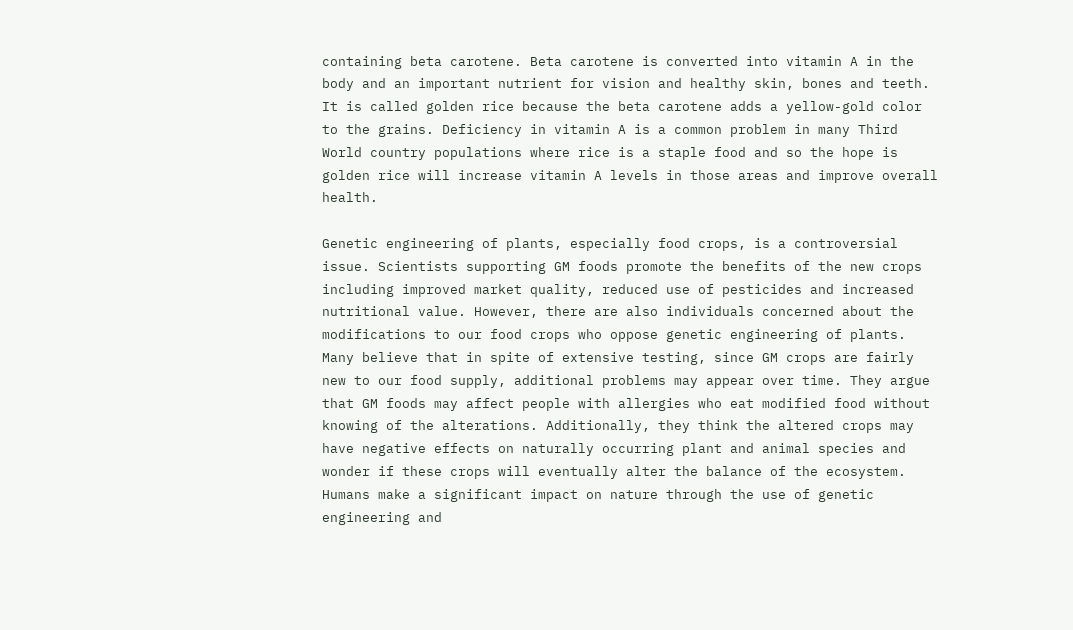containing beta carotene. Beta carotene is converted into vitamin A in the body and an important nutrient for vision and healthy skin, bones and teeth. It is called golden rice because the beta carotene adds a yellow-gold color to the grains. Deficiency in vitamin A is a common problem in many Third World country populations where rice is a staple food and so the hope is golden rice will increase vitamin A levels in those areas and improve overall health.

Genetic engineering of plants, especially food crops, is a controversial issue. Scientists supporting GM foods promote the benefits of the new crops including improved market quality, reduced use of pesticides and increased nutritional value. However, there are also individuals concerned about the modifications to our food crops who oppose genetic engineering of plants. Many believe that in spite of extensive testing, since GM crops are fairly new to our food supply, additional problems may appear over time. They argue that GM foods may affect people with allergies who eat modified food without knowing of the alterations. Additionally, they think the altered crops may have negative effects on naturally occurring plant and animal species and wonder if these crops will eventually alter the balance of the ecosystem. Humans make a significant impact on nature through the use of genetic engineering and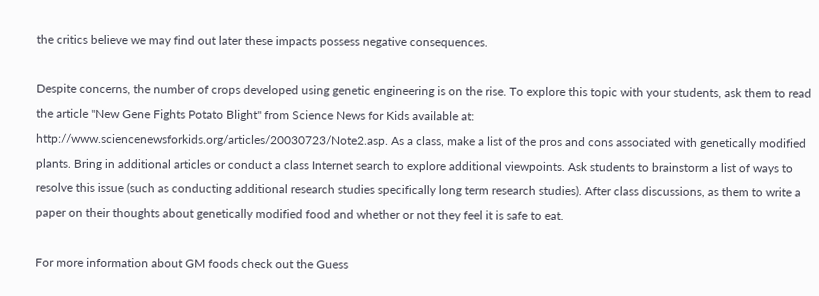the critics believe we may find out later these impacts possess negative consequences.

Despite concerns, the number of crops developed using genetic engineering is on the rise. To explore this topic with your students, ask them to read the article "New Gene Fights Potato Blight" from Science News for Kids available at: http://www.sciencenewsforkids.org/articles/20030723/Note2.asp. As a class, make a list of the pros and cons associated with genetically modified plants. Bring in additional articles or conduct a class Internet search to explore additional viewpoints. Ask students to brainstorm a list of ways to resolve this issue (such as conducting additional research studies specifically long term research studies). After class discussions, as them to write a paper on their thoughts about genetically modified food and whether or not they feel it is safe to eat.

For more information about GM foods check out the Guess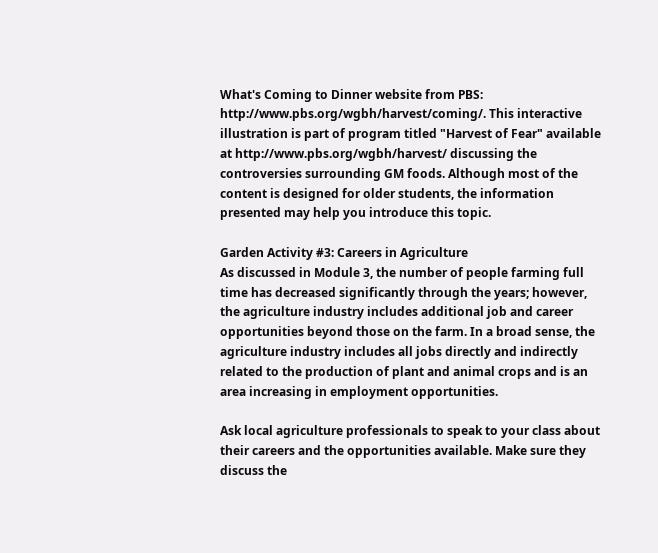What's Coming to Dinner website from PBS: http://www.pbs.org/wgbh/harvest/coming/. This interactive illustration is part of program titled "Harvest of Fear" available at http://www.pbs.org/wgbh/harvest/ discussing the controversies surrounding GM foods. Although most of the content is designed for older students, the information presented may help you introduce this topic.

Garden Activity #3: Careers in Agriculture
As discussed in Module 3, the number of people farming full time has decreased significantly through the years; however, the agriculture industry includes additional job and career opportunities beyond those on the farm. In a broad sense, the agriculture industry includes all jobs directly and indirectly related to the production of plant and animal crops and is an area increasing in employment opportunities.

Ask local agriculture professionals to speak to your class about their careers and the opportunities available. Make sure they discuss the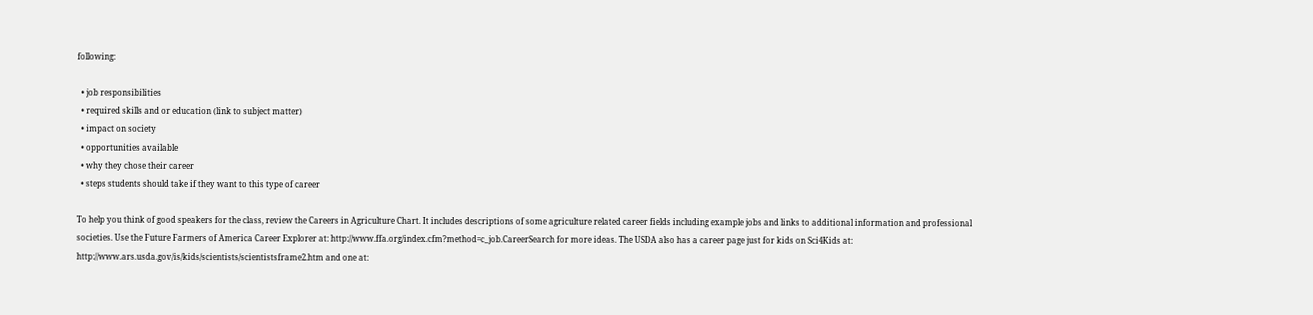following:

  • job responsibilities
  • required skills and or education (link to subject matter)
  • impact on society
  • opportunities available
  • why they chose their career
  • steps students should take if they want to this type of career

To help you think of good speakers for the class, review the Careers in Agriculture Chart. It includes descriptions of some agriculture related career fields including example jobs and links to additional information and professional societies. Use the Future Farmers of America Career Explorer at: http://www.ffa.org/index.cfm?method=c_job.CareerSearch for more ideas. The USDA also has a career page just for kids on Sci4Kids at: http://www.ars.usda.gov/is/kids/scientists/scientistsframe2.htm and one at: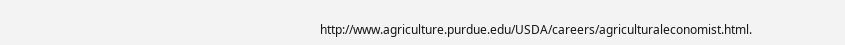http://www.agriculture.purdue.edu/USDA/careers/agriculturaleconomist.html.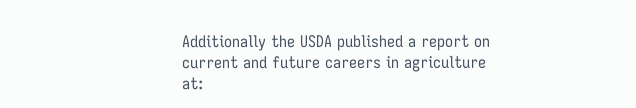Additionally the USDA published a report on current and future careers in agriculture at: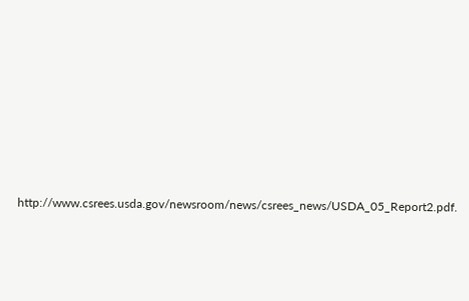http://www.csrees.usda.gov/newsroom/news/csrees_news/USDA_05_Report2.pdf.